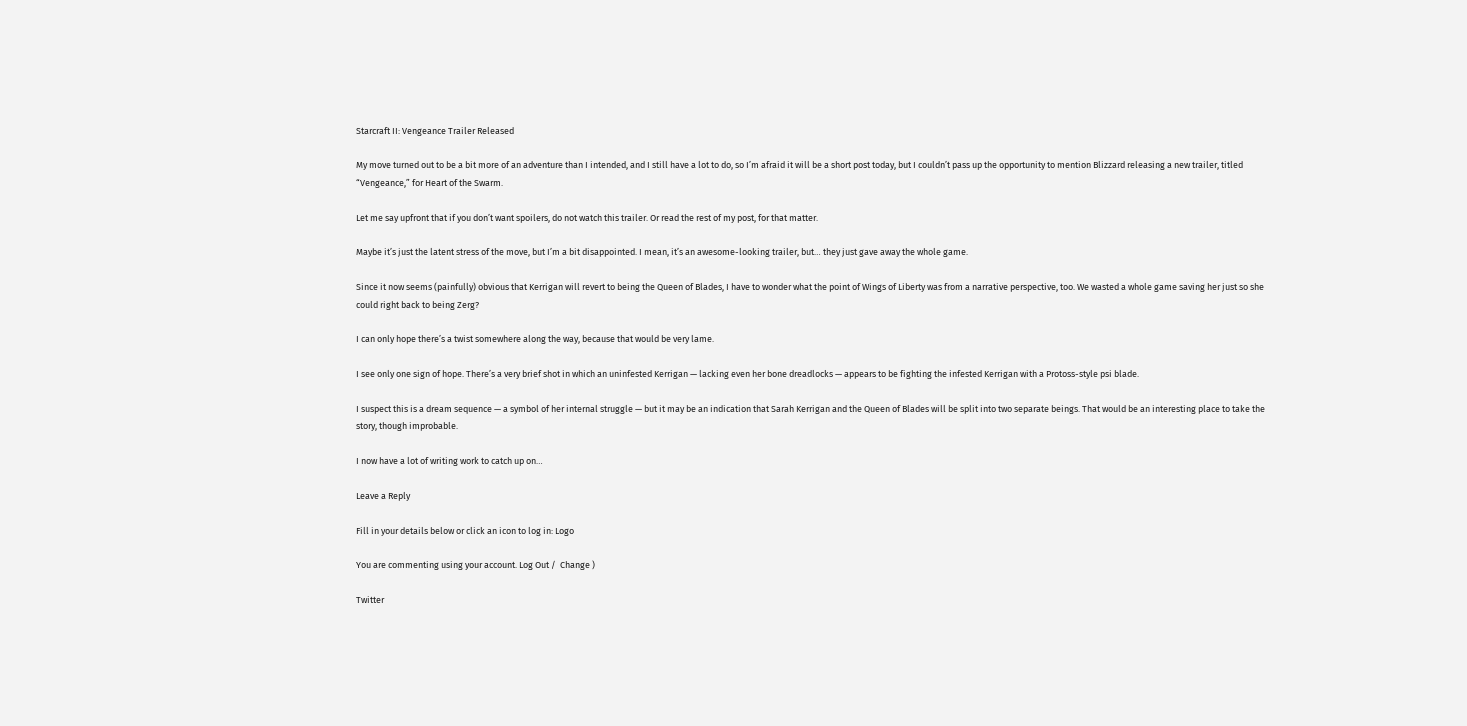Starcraft II: Vengeance Trailer Released

My move turned out to be a bit more of an adventure than I intended, and I still have a lot to do, so I’m afraid it will be a short post today, but I couldn’t pass up the opportunity to mention Blizzard releasing a new trailer, titled “Vengeance,” for Heart of the Swarm.

Let me say upfront that if you don’t want spoilers, do not watch this trailer. Or read the rest of my post, for that matter.

Maybe it’s just the latent stress of the move, but I’m a bit disappointed. I mean, it’s an awesome-looking trailer, but… they just gave away the whole game.

Since it now seems (painfully) obvious that Kerrigan will revert to being the Queen of Blades, I have to wonder what the point of Wings of Liberty was from a narrative perspective, too. We wasted a whole game saving her just so she could right back to being Zerg?

I can only hope there’s a twist somewhere along the way, because that would be very lame.

I see only one sign of hope. There’s a very brief shot in which an uninfested Kerrigan — lacking even her bone dreadlocks — appears to be fighting the infested Kerrigan with a Protoss-style psi blade.

I suspect this is a dream sequence — a symbol of her internal struggle — but it may be an indication that Sarah Kerrigan and the Queen of Blades will be split into two separate beings. That would be an interesting place to take the story, though improbable.

I now have a lot of writing work to catch up on…

Leave a Reply

Fill in your details below or click an icon to log in: Logo

You are commenting using your account. Log Out /  Change )

Twitter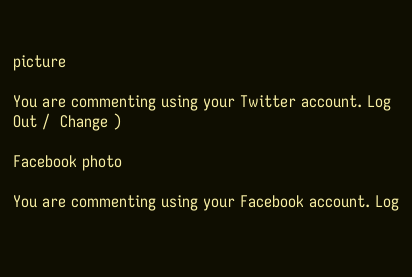picture

You are commenting using your Twitter account. Log Out /  Change )

Facebook photo

You are commenting using your Facebook account. Log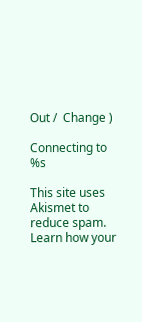Out /  Change )

Connecting to %s

This site uses Akismet to reduce spam. Learn how your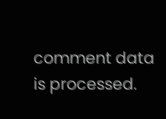comment data is processed.